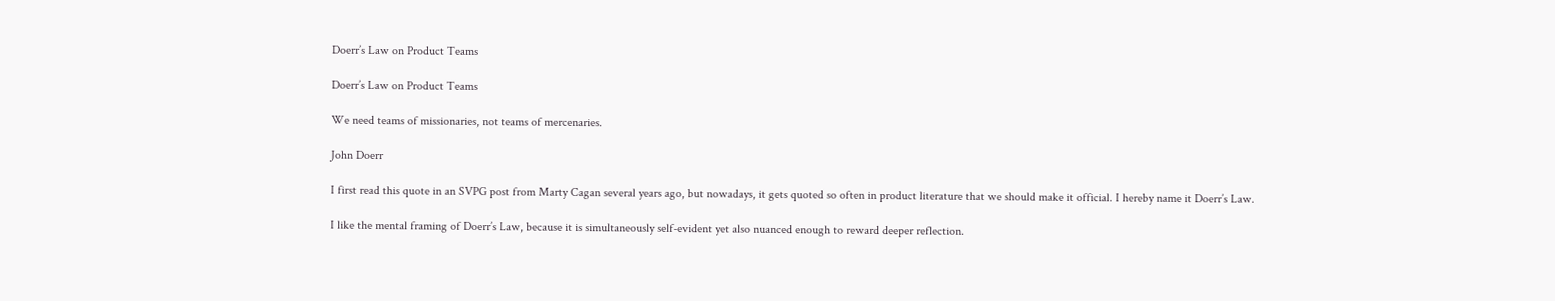Doerr’s Law on Product Teams

Doerr’s Law on Product Teams

We need teams of missionaries, not teams of mercenaries.

John Doerr

I first read this quote in an SVPG post from Marty Cagan several years ago, but nowadays, it gets quoted so often in product literature that we should make it official. I hereby name it Doerr’s Law.

I like the mental framing of Doerr’s Law, because it is simultaneously self-evident yet also nuanced enough to reward deeper reflection.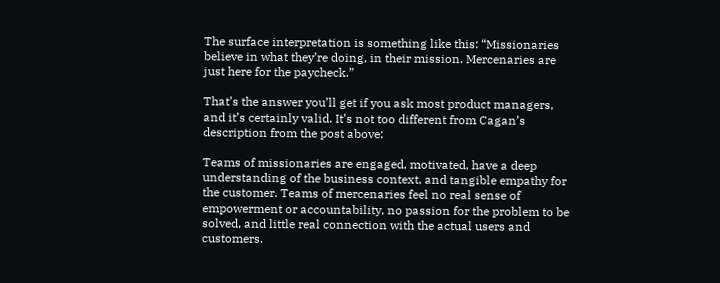The surface interpretation is something like this: “Missionaries believe in what they’re doing, in their mission. Mercenaries are just here for the paycheck.”

That’s the answer you’ll get if you ask most product managers, and it’s certainly valid. It’s not too different from Cagan’s description from the post above:

Teams of missionaries are engaged, motivated, have a deep understanding of the business context, and tangible empathy for the customer. Teams of mercenaries feel no real sense of empowerment or accountability, no passion for the problem to be solved, and little real connection with the actual users and customers.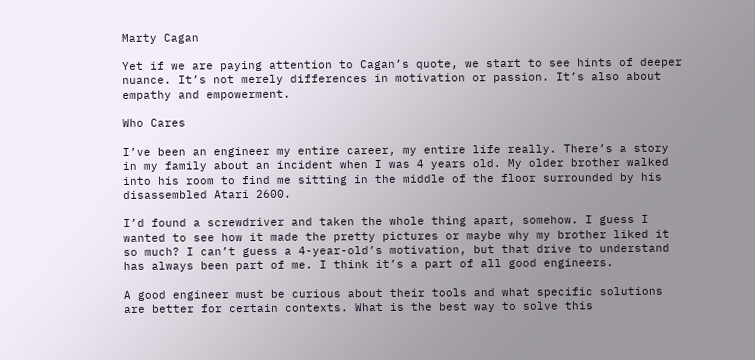Marty Cagan

Yet if we are paying attention to Cagan’s quote, we start to see hints of deeper nuance. It’s not merely differences in motivation or passion. It’s also about empathy and empowerment.

Who Cares

I’ve been an engineer my entire career, my entire life really. There’s a story in my family about an incident when I was 4 years old. My older brother walked into his room to find me sitting in the middle of the floor surrounded by his disassembled Atari 2600.

I’d found a screwdriver and taken the whole thing apart, somehow. I guess I wanted to see how it made the pretty pictures or maybe why my brother liked it so much? I can’t guess a 4-year-old’s motivation, but that drive to understand has always been part of me. I think it’s a part of all good engineers.

A good engineer must be curious about their tools and what specific solutions are better for certain contexts. What is the best way to solve this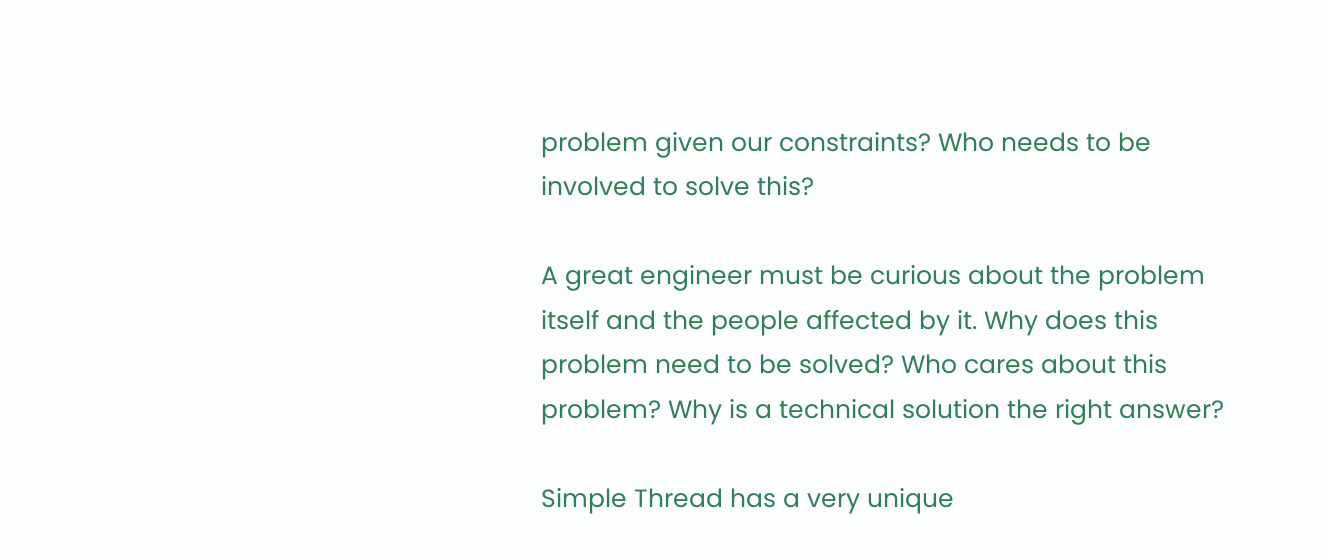problem given our constraints? Who needs to be involved to solve this?

A great engineer must be curious about the problem itself and the people affected by it. Why does this problem need to be solved? Who cares about this problem? Why is a technical solution the right answer?

Simple Thread has a very unique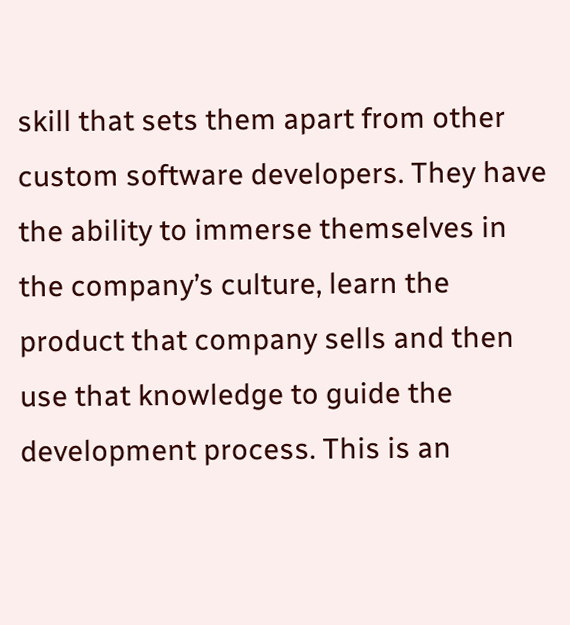skill that sets them apart from other custom software developers. They have the ability to immerse themselves in the company’s culture, learn the product that company sells and then use that knowledge to guide the development process. This is an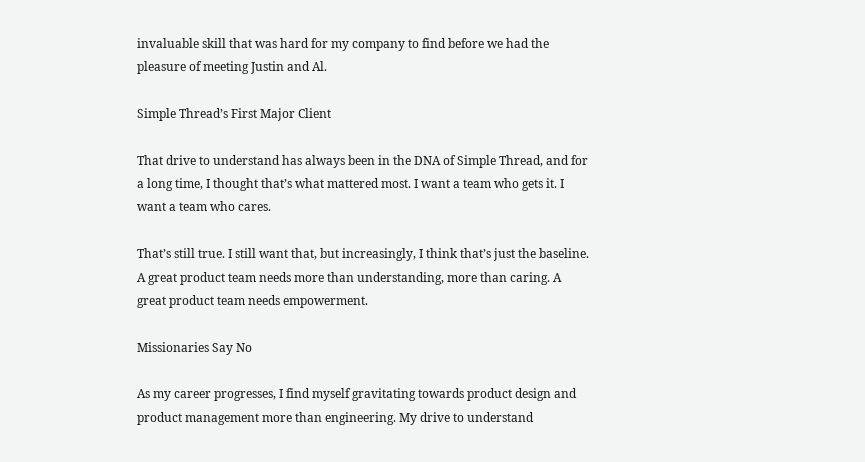invaluable skill that was hard for my company to find before we had the pleasure of meeting Justin and Al.

Simple Thread’s First Major Client

That drive to understand has always been in the DNA of Simple Thread, and for a long time, I thought that’s what mattered most. I want a team who gets it. I want a team who cares.

That’s still true. I still want that, but increasingly, I think that’s just the baseline. A great product team needs more than understanding, more than caring. A great product team needs empowerment.

Missionaries Say No

As my career progresses, I find myself gravitating towards product design and product management more than engineering. My drive to understand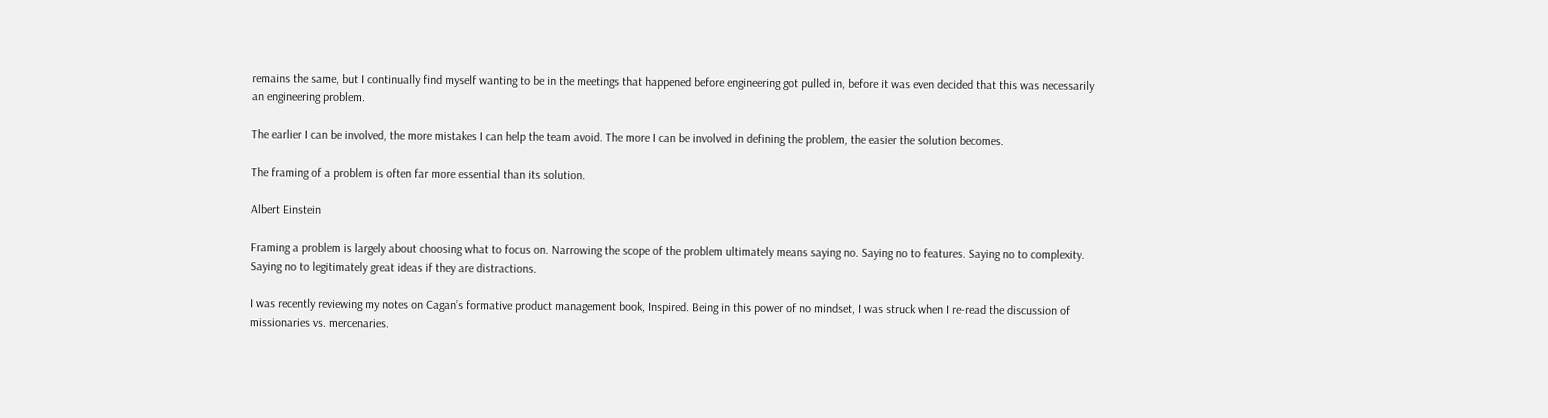remains the same, but I continually find myself wanting to be in the meetings that happened before engineering got pulled in, before it was even decided that this was necessarily an engineering problem.

The earlier I can be involved, the more mistakes I can help the team avoid. The more I can be involved in defining the problem, the easier the solution becomes.

The framing of a problem is often far more essential than its solution.

Albert Einstein

Framing a problem is largely about choosing what to focus on. Narrowing the scope of the problem ultimately means saying no. Saying no to features. Saying no to complexity. Saying no to legitimately great ideas if they are distractions.

I was recently reviewing my notes on Cagan’s formative product management book, Inspired. Being in this power of no mindset, I was struck when I re-read the discussion of missionaries vs. mercenaries.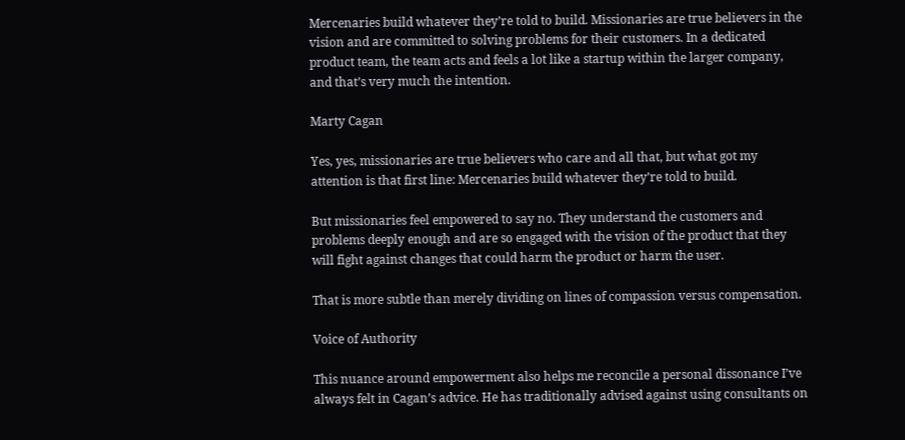Mercenaries build whatever they’re told to build. Missionaries are true believers in the vision and are committed to solving problems for their customers. In a dedicated product team, the team acts and feels a lot like a startup within the larger company, and that’s very much the intention.

Marty Cagan

Yes, yes, missionaries are true believers who care and all that, but what got my attention is that first line: Mercenaries build whatever they’re told to build.

But missionaries feel empowered to say no. They understand the customers and problems deeply enough and are so engaged with the vision of the product that they will fight against changes that could harm the product or harm the user.

That is more subtle than merely dividing on lines of compassion versus compensation.

Voice of Authority

This nuance around empowerment also helps me reconcile a personal dissonance I’ve always felt in Cagan’s advice. He has traditionally advised against using consultants on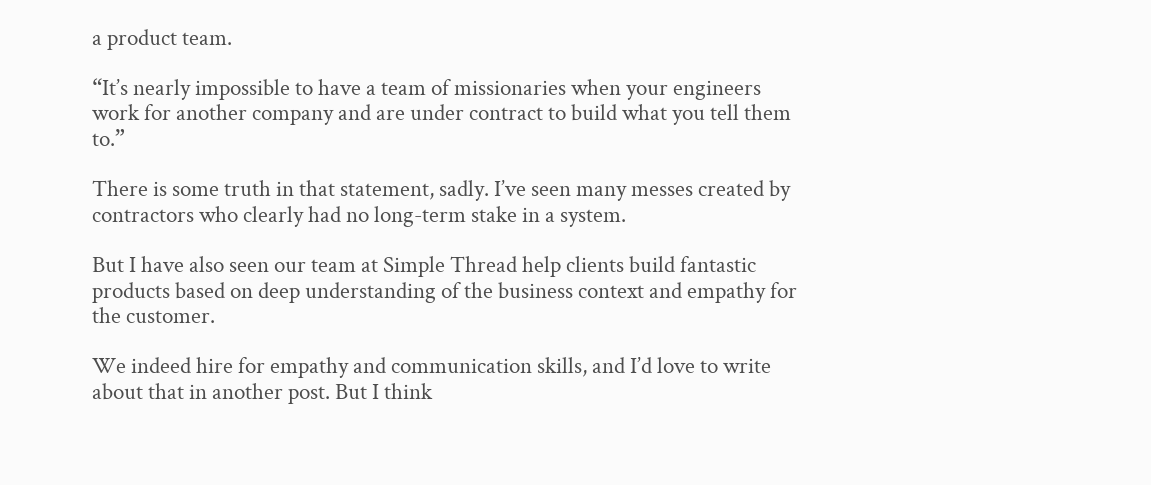a product team.

“It’s nearly impossible to have a team of missionaries when your engineers work for another company and are under contract to build what you tell them to.”

There is some truth in that statement, sadly. I’ve seen many messes created by contractors who clearly had no long-term stake in a system.

But I have also seen our team at Simple Thread help clients build fantastic products based on deep understanding of the business context and empathy for the customer.

We indeed hire for empathy and communication skills, and I’d love to write about that in another post. But I think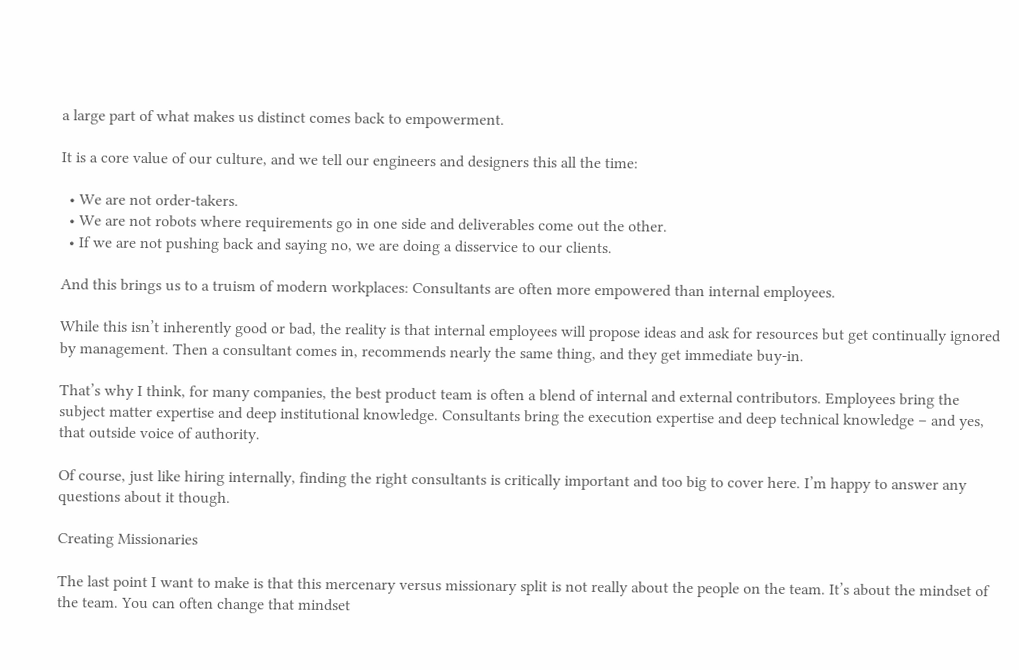a large part of what makes us distinct comes back to empowerment.

It is a core value of our culture, and we tell our engineers and designers this all the time:

  • We are not order-takers.
  • We are not robots where requirements go in one side and deliverables come out the other.
  • If we are not pushing back and saying no, we are doing a disservice to our clients.

And this brings us to a truism of modern workplaces: Consultants are often more empowered than internal employees.

While this isn’t inherently good or bad, the reality is that internal employees will propose ideas and ask for resources but get continually ignored by management. Then a consultant comes in, recommends nearly the same thing, and they get immediate buy-in.

That’s why I think, for many companies, the best product team is often a blend of internal and external contributors. Employees bring the subject matter expertise and deep institutional knowledge. Consultants bring the execution expertise and deep technical knowledge – and yes, that outside voice of authority.

Of course, just like hiring internally, finding the right consultants is critically important and too big to cover here. I’m happy to answer any questions about it though.

Creating Missionaries

The last point I want to make is that this mercenary versus missionary split is not really about the people on the team. It’s about the mindset of the team. You can often change that mindset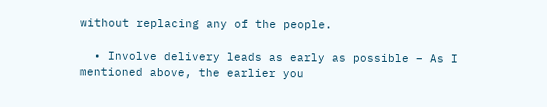without replacing any of the people.

  • Involve delivery leads as early as possible – As I mentioned above, the earlier you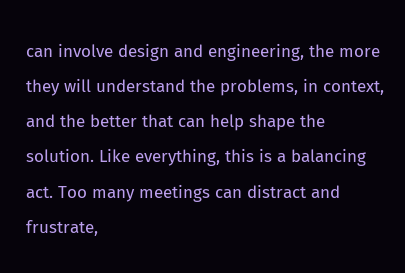can involve design and engineering, the more they will understand the problems, in context, and the better that can help shape the solution. Like everything, this is a balancing act. Too many meetings can distract and frustrate,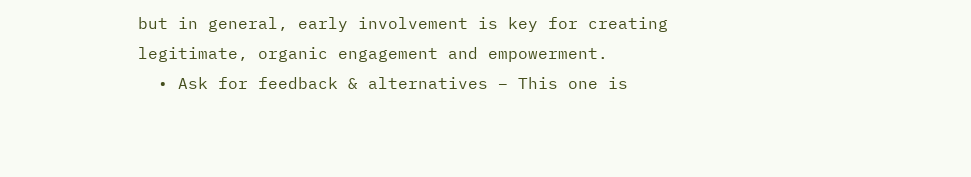but in general, early involvement is key for creating legitimate, organic engagement and empowerment.
  • Ask for feedback & alternatives – This one is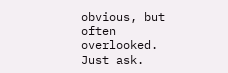obvious, but often overlooked. Just ask.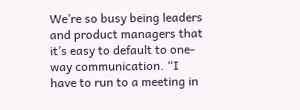We’re so busy being leaders and product managers that it’s easy to default to one-way communication. “I have to run to a meeting in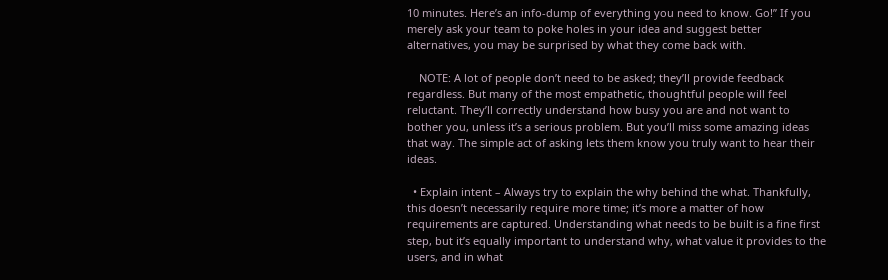10 minutes. Here’s an info-dump of everything you need to know. Go!” If you merely ask your team to poke holes in your idea and suggest better alternatives, you may be surprised by what they come back with.

    NOTE: A lot of people don’t need to be asked; they’ll provide feedback regardless. But many of the most empathetic, thoughtful people will feel reluctant. They’ll correctly understand how busy you are and not want to bother you, unless it’s a serious problem. But you’ll miss some amazing ideas that way. The simple act of asking lets them know you truly want to hear their ideas.

  • Explain intent – Always try to explain the why behind the what. Thankfully, this doesn’t necessarily require more time; it’s more a matter of how requirements are captured. Understanding what needs to be built is a fine first step, but it’s equally important to understand why, what value it provides to the users, and in what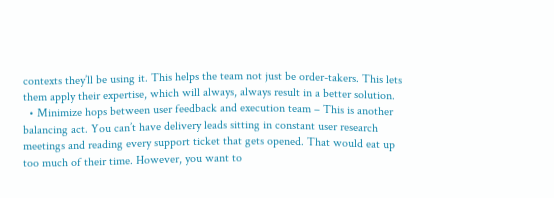contexts they’ll be using it. This helps the team not just be order-takers. This lets them apply their expertise, which will always, always result in a better solution.
  • Minimize hops between user feedback and execution team – This is another balancing act. You can’t have delivery leads sitting in constant user research meetings and reading every support ticket that gets opened. That would eat up too much of their time. However, you want to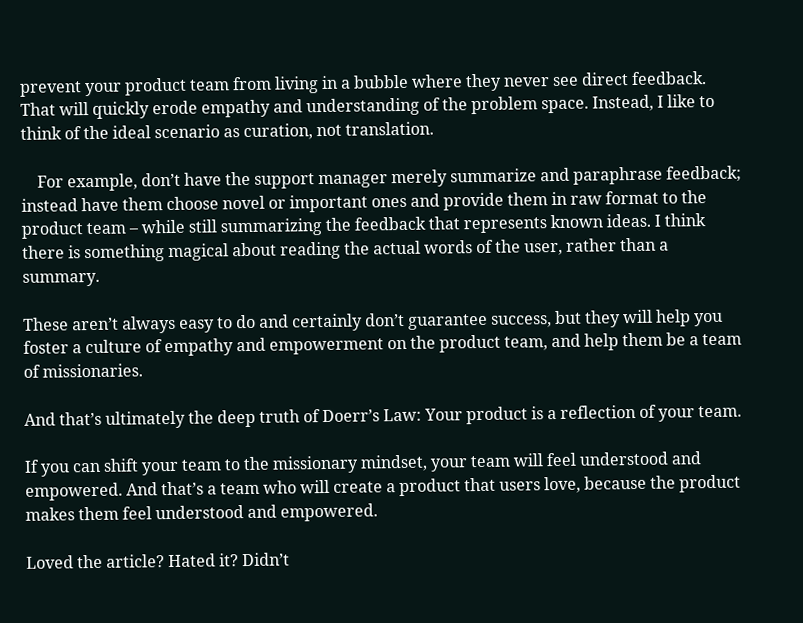prevent your product team from living in a bubble where they never see direct feedback. That will quickly erode empathy and understanding of the problem space. Instead, I like to think of the ideal scenario as curation, not translation.

    For example, don’t have the support manager merely summarize and paraphrase feedback; instead have them choose novel or important ones and provide them in raw format to the product team – while still summarizing the feedback that represents known ideas. I think there is something magical about reading the actual words of the user, rather than a summary.

These aren’t always easy to do and certainly don’t guarantee success, but they will help you foster a culture of empathy and empowerment on the product team, and help them be a team of missionaries.

And that’s ultimately the deep truth of Doerr’s Law: Your product is a reflection of your team.

If you can shift your team to the missionary mindset, your team will feel understood and empowered. And that’s a team who will create a product that users love, because the product makes them feel understood and empowered.

Loved the article? Hated it? Didn’t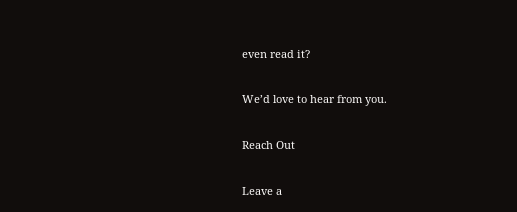even read it?

We’d love to hear from you.

Reach Out

Leave a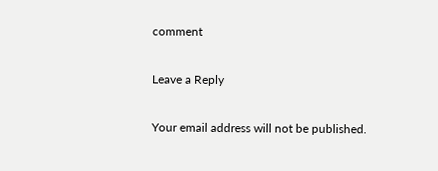comment

Leave a Reply

Your email address will not be published.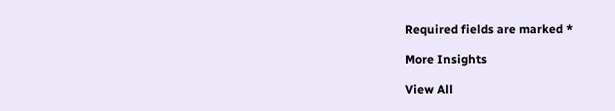Required fields are marked *

More Insights

View All